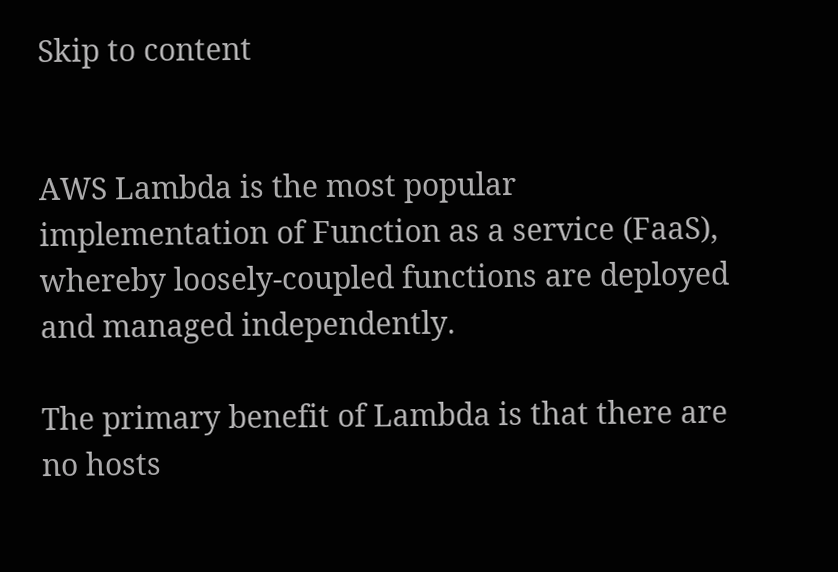Skip to content


AWS Lambda is the most popular implementation of Function as a service (FaaS), whereby loosely-coupled functions are deployed and managed independently.

The primary benefit of Lambda is that there are no hosts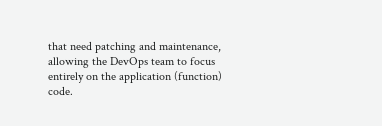that need patching and maintenance, allowing the DevOps team to focus entirely on the application (function) code.